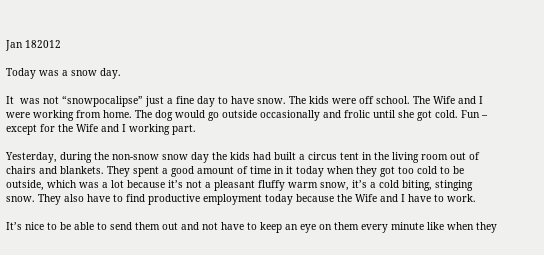Jan 182012

Today was a snow day.

It  was not “snowpocalipse” just a fine day to have snow. The kids were off school. The Wife and I were working from home. The dog would go outside occasionally and frolic until she got cold. Fun – except for the Wife and I working part.

Yesterday, during the non-snow snow day the kids had built a circus tent in the living room out of chairs and blankets. They spent a good amount of time in it today when they got too cold to be outside, which was a lot because it’s not a pleasant fluffy warm snow, it’s a cold biting, stinging snow. They also have to find productive employment today because the Wife and I have to work.

It’s nice to be able to send them out and not have to keep an eye on them every minute like when they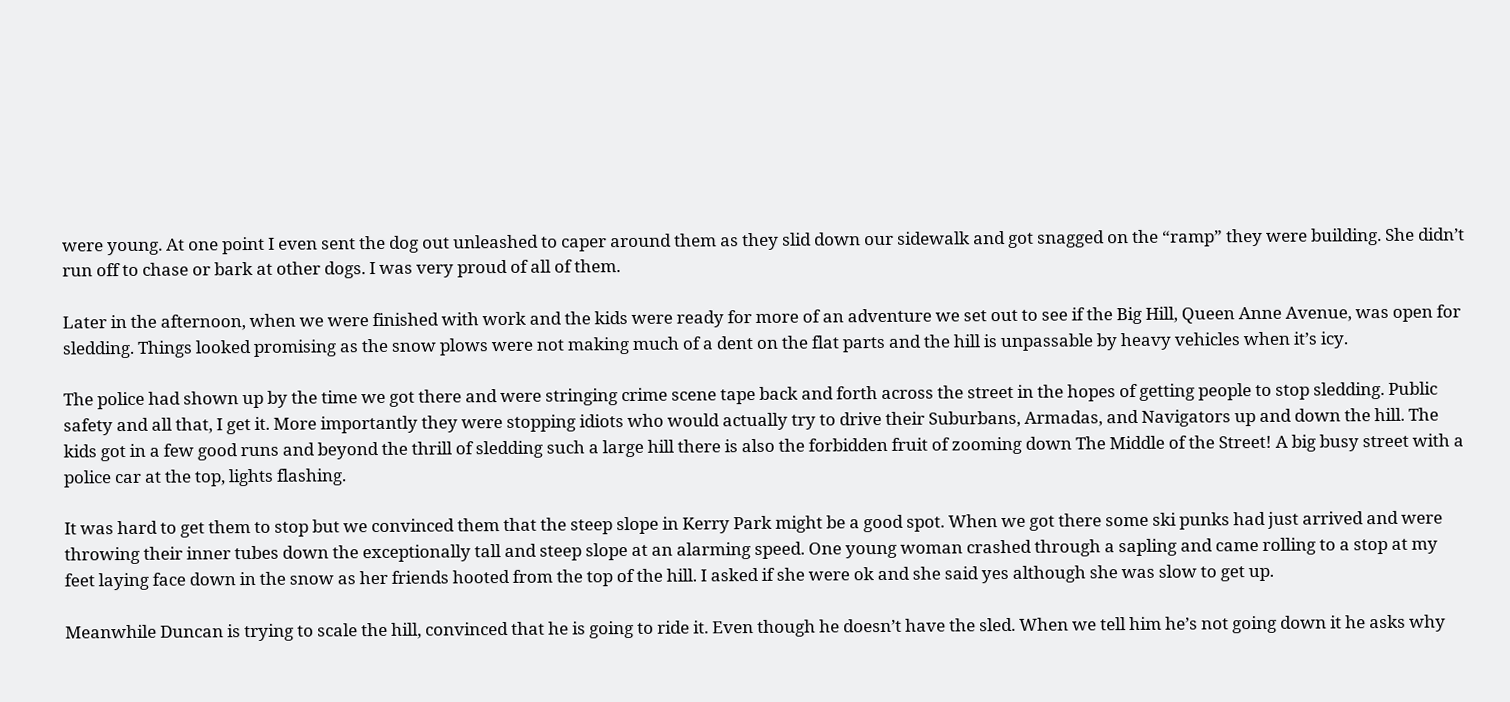were young. At one point I even sent the dog out unleashed to caper around them as they slid down our sidewalk and got snagged on the “ramp” they were building. She didn’t run off to chase or bark at other dogs. I was very proud of all of them.

Later in the afternoon, when we were finished with work and the kids were ready for more of an adventure we set out to see if the Big Hill, Queen Anne Avenue, was open for sledding. Things looked promising as the snow plows were not making much of a dent on the flat parts and the hill is unpassable by heavy vehicles when it’s icy.

The police had shown up by the time we got there and were stringing crime scene tape back and forth across the street in the hopes of getting people to stop sledding. Public safety and all that, I get it. More importantly they were stopping idiots who would actually try to drive their Suburbans, Armadas, and Navigators up and down the hill. The kids got in a few good runs and beyond the thrill of sledding such a large hill there is also the forbidden fruit of zooming down The Middle of the Street! A big busy street with a police car at the top, lights flashing.

It was hard to get them to stop but we convinced them that the steep slope in Kerry Park might be a good spot. When we got there some ski punks had just arrived and were throwing their inner tubes down the exceptionally tall and steep slope at an alarming speed. One young woman crashed through a sapling and came rolling to a stop at my feet laying face down in the snow as her friends hooted from the top of the hill. I asked if she were ok and she said yes although she was slow to get up.

Meanwhile Duncan is trying to scale the hill, convinced that he is going to ride it. Even though he doesn’t have the sled. When we tell him he’s not going down it he asks why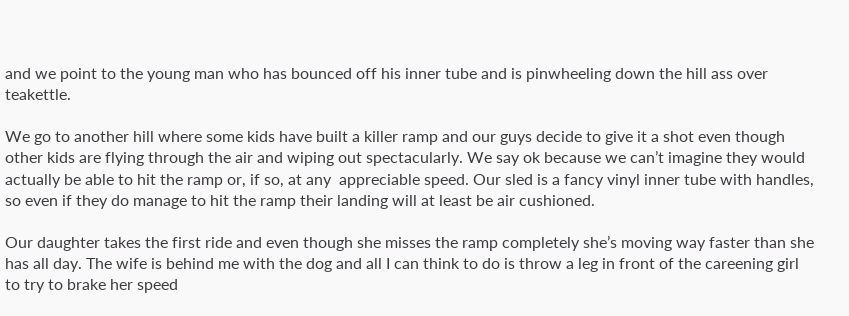and we point to the young man who has bounced off his inner tube and is pinwheeling down the hill ass over teakettle.

We go to another hill where some kids have built a killer ramp and our guys decide to give it a shot even though other kids are flying through the air and wiping out spectacularly. We say ok because we can’t imagine they would actually be able to hit the ramp or, if so, at any  appreciable speed. Our sled is a fancy vinyl inner tube with handles, so even if they do manage to hit the ramp their landing will at least be air cushioned.

Our daughter takes the first ride and even though she misses the ramp completely she’s moving way faster than she has all day. The wife is behind me with the dog and all I can think to do is throw a leg in front of the careening girl to try to brake her speed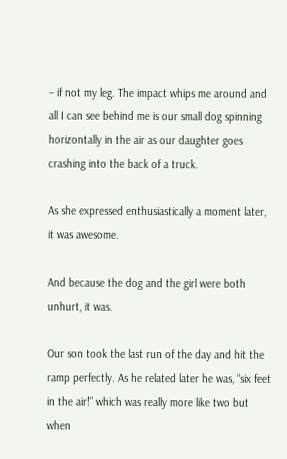– if not my leg. The impact whips me around and all I can see behind me is our small dog spinning horizontally in the air as our daughter goes crashing into the back of a truck.

As she expressed enthusiastically a moment later, it was awesome.

And because the dog and the girl were both unhurt, it was.

Our son took the last run of the day and hit the ramp perfectly. As he related later he was, “six feet in the air!” which was really more like two but when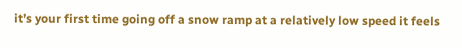it’s your first time going off a snow ramp at a relatively low speed it feels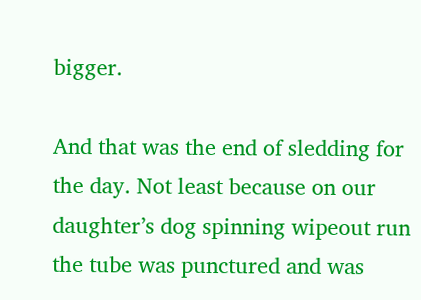bigger.

And that was the end of sledding for the day. Not least because on our daughter’s dog spinning wipeout run the tube was punctured and was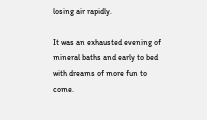losing air rapidly.

It was an exhausted evening of mineral baths and early to bed with dreams of more fun to come.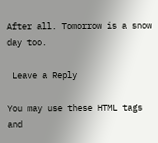After all. Tomorrow is a snow day too.

 Leave a Reply

You may use these HTML tags and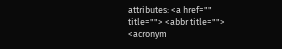attributes: <a href="" title=""> <abbr title=""> <acronym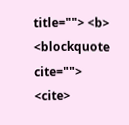title=""> <b> <blockquote cite=""> <cite>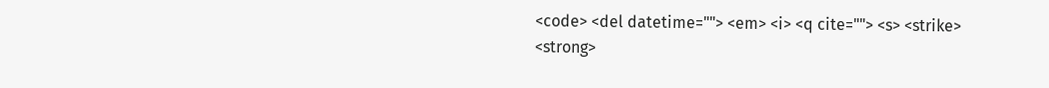<code> <del datetime=""> <em> <i> <q cite=""> <s> <strike> <strong>